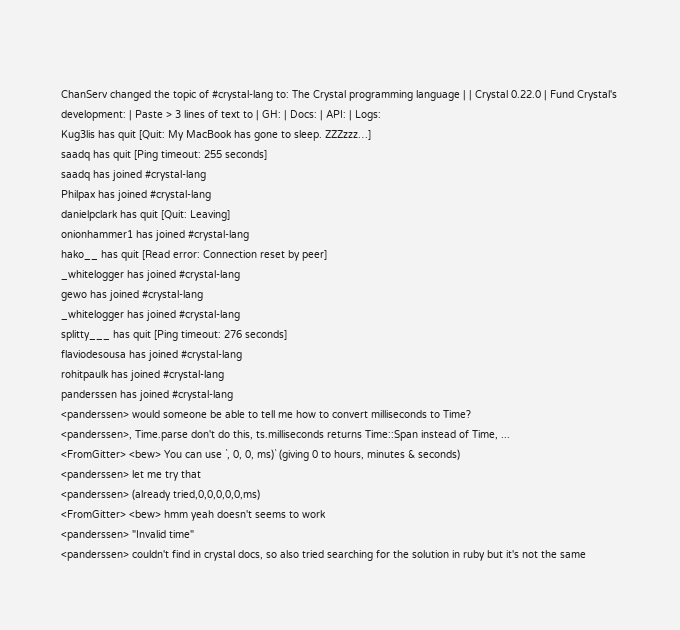ChanServ changed the topic of #crystal-lang to: The Crystal programming language | | Crystal 0.22.0 | Fund Crystal's development: | Paste > 3 lines of text to | GH: | Docs: | API: | Logs:
Kug3lis has quit [Quit: My MacBook has gone to sleep. ZZZzzz…]
saadq has quit [Ping timeout: 255 seconds]
saadq has joined #crystal-lang
Philpax has joined #crystal-lang
danielpclark has quit [Quit: Leaving]
onionhammer1 has joined #crystal-lang
hako__ has quit [Read error: Connection reset by peer]
_whitelogger has joined #crystal-lang
gewo has joined #crystal-lang
_whitelogger has joined #crystal-lang
splitty___ has quit [Ping timeout: 276 seconds]
flaviodesousa has joined #crystal-lang
rohitpaulk has joined #crystal-lang
panderssen has joined #crystal-lang
<panderssen> would someone be able to tell me how to convert milliseconds to Time?
<panderssen>, Time.parse don't do this, ts.milliseconds returns Time::Span instead of Time, ...
<FromGitter> <bew> You can use `, 0, 0, ms)` (giving 0 to hours, minutes & seconds)
<panderssen> let me try that
<panderssen> (already tried,0,0,0,0,0,ms)
<FromGitter> <bew> hmm yeah doesn't seems to work
<panderssen> "Invalid time"
<panderssen> couldn't find in crystal docs, so also tried searching for the solution in ruby but it's not the same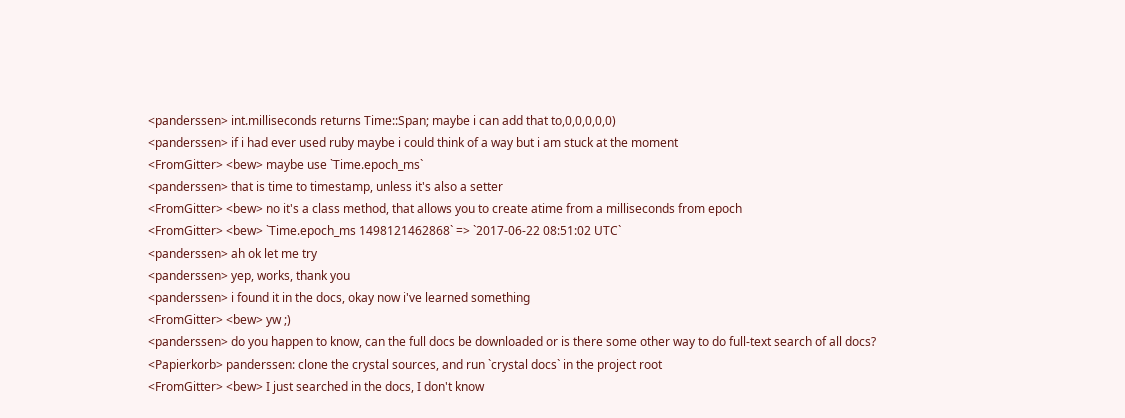<panderssen> int.milliseconds returns Time::Span; maybe i can add that to,0,0,0,0,0)
<panderssen> if i had ever used ruby maybe i could think of a way but i am stuck at the moment
<FromGitter> <bew> maybe use `Time.epoch_ms`
<panderssen> that is time to timestamp, unless it's also a setter
<FromGitter> <bew> no it's a class method, that allows you to create atime from a milliseconds from epoch
<FromGitter> <bew> `Time.epoch_ms 1498121462868` => `2017-06-22 08:51:02 UTC`
<panderssen> ah ok let me try
<panderssen> yep, works, thank you
<panderssen> i found it in the docs, okay now i've learned something
<FromGitter> <bew> yw ;)
<panderssen> do you happen to know, can the full docs be downloaded or is there some other way to do full-text search of all docs?
<Papierkorb> panderssen: clone the crystal sources, and run `crystal docs` in the project root
<FromGitter> <bew> I just searched in the docs, I don't know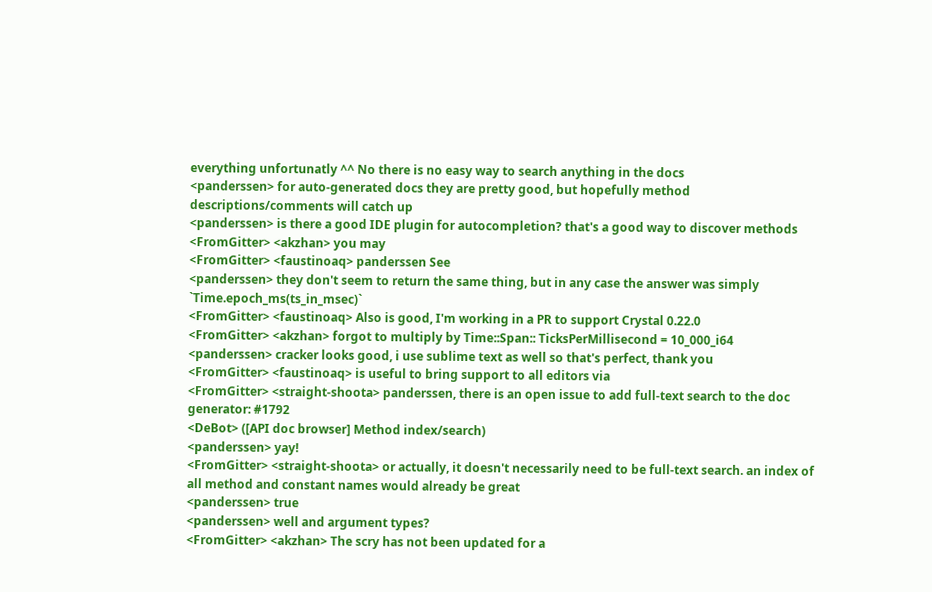everything unfortunatly ^^ No there is no easy way to search anything in the docs
<panderssen> for auto-generated docs they are pretty good, but hopefully method descriptions/comments will catch up
<panderssen> is there a good IDE plugin for autocompletion? that's a good way to discover methods
<FromGitter> <akzhan> you may
<FromGitter> <faustinoaq> panderssen See
<panderssen> they don't seem to return the same thing, but in any case the answer was simply `Time.epoch_ms(ts_in_msec)`
<FromGitter> <faustinoaq> Also is good, I'm working in a PR to support Crystal 0.22.0
<FromGitter> <akzhan> forgot to multiply by Time::Span:: TicksPerMillisecond = 10_000_i64
<panderssen> cracker looks good, i use sublime text as well so that's perfect, thank you
<FromGitter> <faustinoaq> is useful to bring support to all editors via
<FromGitter> <straight-shoota> panderssen, there is an open issue to add full-text search to the doc generator: #1792
<DeBot> ([API doc browser] Method index/search)
<panderssen> yay!
<FromGitter> <straight-shoota> or actually, it doesn't necessarily need to be full-text search. an index of all method and constant names would already be great
<panderssen> true
<panderssen> well and argument types?
<FromGitter> <akzhan> The scry has not been updated for a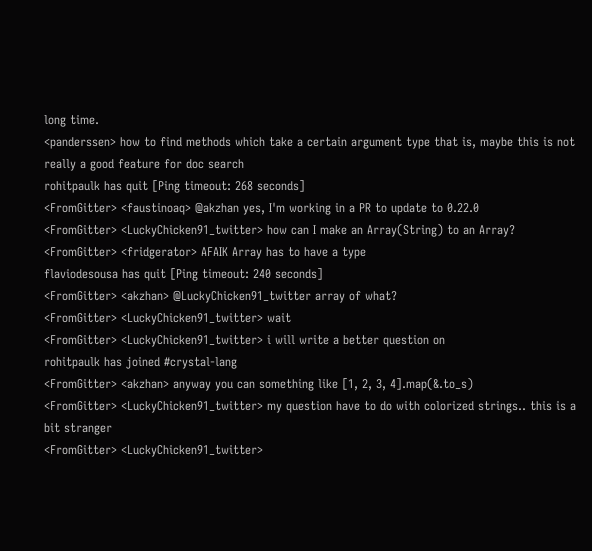long time.
<panderssen> how to find methods which take a certain argument type that is, maybe this is not really a good feature for doc search
rohitpaulk has quit [Ping timeout: 268 seconds]
<FromGitter> <faustinoaq> @akzhan yes, I'm working in a PR to update to 0.22.0
<FromGitter> <LuckyChicken91_twitter> how can I make an Array(String) to an Array?
<FromGitter> <fridgerator> AFAIK Array has to have a type
flaviodesousa has quit [Ping timeout: 240 seconds]
<FromGitter> <akzhan> @LuckyChicken91_twitter array of what?
<FromGitter> <LuckyChicken91_twitter> wait
<FromGitter> <LuckyChicken91_twitter> i will write a better question on
rohitpaulk has joined #crystal-lang
<FromGitter> <akzhan> anyway you can something like [1, 2, 3, 4].map(&.to_s)
<FromGitter> <LuckyChicken91_twitter> my question have to do with colorized strings.. this is a bit stranger
<FromGitter> <LuckyChicken91_twitter>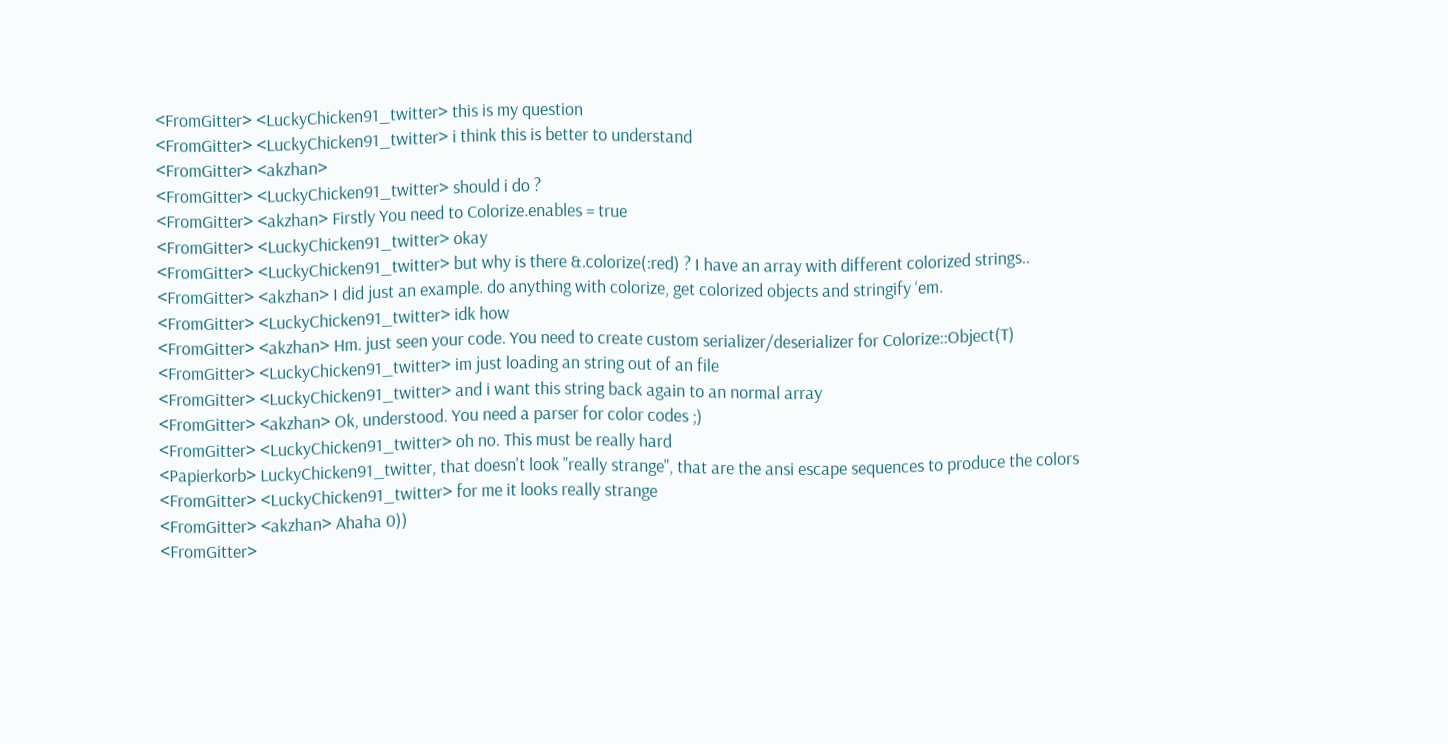<FromGitter> <LuckyChicken91_twitter> this is my question
<FromGitter> <LuckyChicken91_twitter> i think this is better to understand
<FromGitter> <akzhan>
<FromGitter> <LuckyChicken91_twitter> should i do ?
<FromGitter> <akzhan> Firstly You need to Colorize.enables = true
<FromGitter> <LuckyChicken91_twitter> okay
<FromGitter> <LuckyChicken91_twitter> but why is there &.colorize(:red) ? I have an array with different colorized strings..
<FromGitter> <akzhan> I did just an example. do anything with colorize, get colorized objects and stringify ‘em.
<FromGitter> <LuckyChicken91_twitter> idk how
<FromGitter> <akzhan> Hm. just seen your code. You need to create custom serializer/deserializer for Colorize::Object(T)
<FromGitter> <LuckyChicken91_twitter> im just loading an string out of an file
<FromGitter> <LuckyChicken91_twitter> and i want this string back again to an normal array
<FromGitter> <akzhan> Ok, understood. You need a parser for color codes ;)
<FromGitter> <LuckyChicken91_twitter> oh no. This must be really hard
<Papierkorb> LuckyChicken91_twitter, that doesn't look "really strange", that are the ansi escape sequences to produce the colors
<FromGitter> <LuckyChicken91_twitter> for me it looks really strange
<FromGitter> <akzhan> Ahaha 0))
<FromGitter>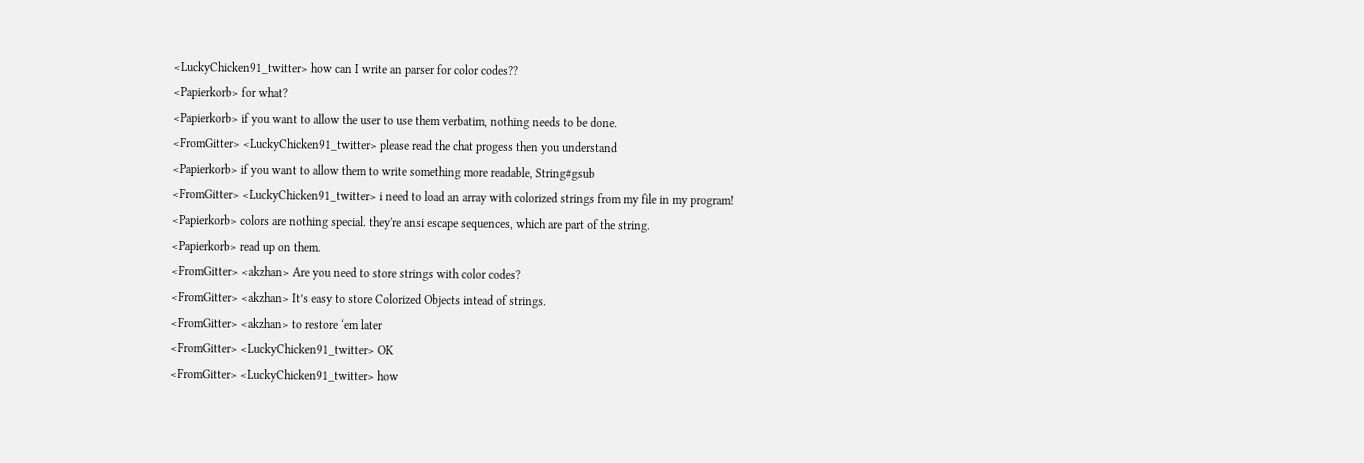<LuckyChicken91_twitter> how can I write an parser for color codes??
<Papierkorb> for what?
<Papierkorb> if you want to allow the user to use them verbatim, nothing needs to be done.
<FromGitter> <LuckyChicken91_twitter> please read the chat progess then you understand
<Papierkorb> if you want to allow them to write something more readable, String#gsub
<FromGitter> <LuckyChicken91_twitter> i need to load an array with colorized strings from my file in my program!
<Papierkorb> colors are nothing special. they're ansi escape sequences, which are part of the string.
<Papierkorb> read up on them.
<FromGitter> <akzhan> Are you need to store strings with color codes?
<FromGitter> <akzhan> It’s easy to store Colorized Objects intead of strings.
<FromGitter> <akzhan> to restore ‘em later
<FromGitter> <LuckyChicken91_twitter> OK
<FromGitter> <LuckyChicken91_twitter> how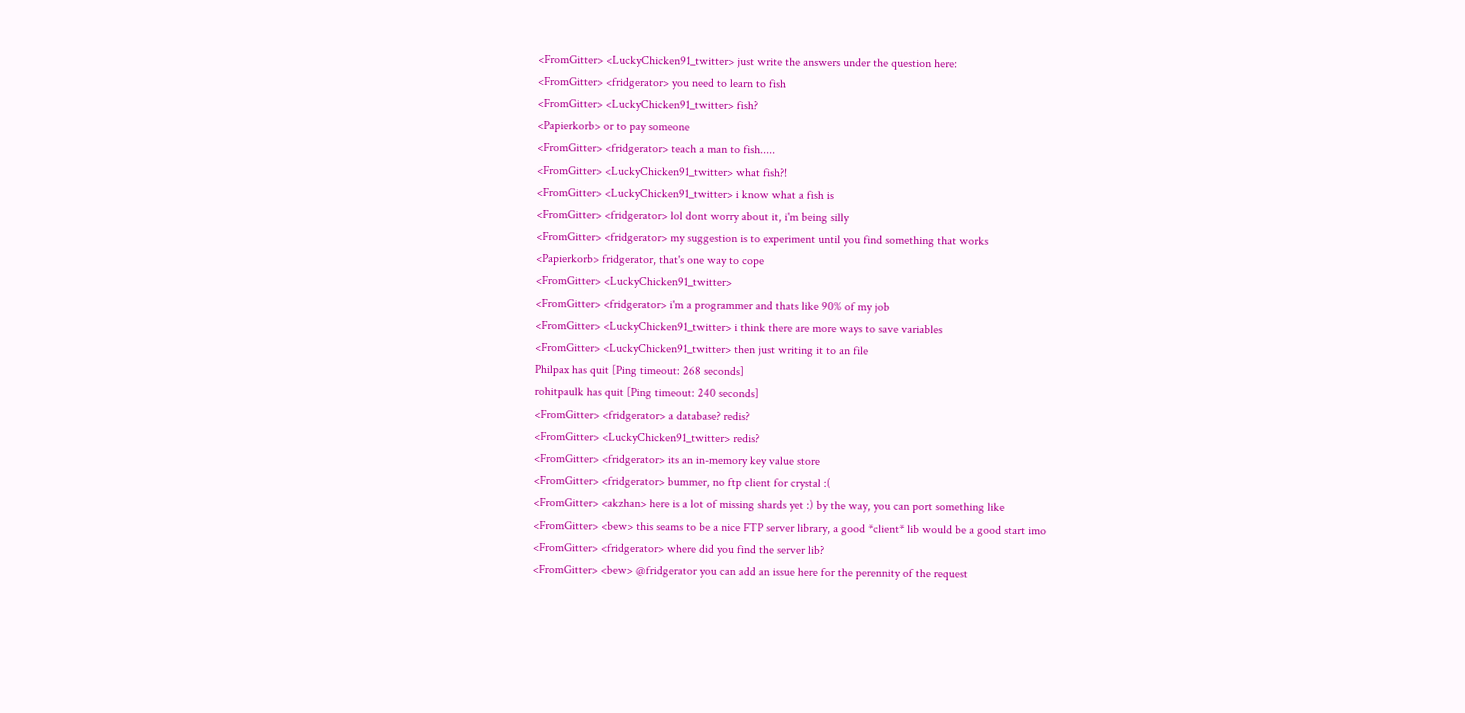<FromGitter> <LuckyChicken91_twitter> just write the answers under the question here:
<FromGitter> <fridgerator> you need to learn to fish
<FromGitter> <LuckyChicken91_twitter> fish?
<Papierkorb> or to pay someone
<FromGitter> <fridgerator> teach a man to fish.....
<FromGitter> <LuckyChicken91_twitter> what fish?!
<FromGitter> <LuckyChicken91_twitter> i know what a fish is
<FromGitter> <fridgerator> lol dont worry about it, i'm being silly
<FromGitter> <fridgerator> my suggestion is to experiment until you find something that works
<Papierkorb> fridgerator, that's one way to cope
<FromGitter> <LuckyChicken91_twitter>
<FromGitter> <fridgerator> i'm a programmer and thats like 90% of my job
<FromGitter> <LuckyChicken91_twitter> i think there are more ways to save variables
<FromGitter> <LuckyChicken91_twitter> then just writing it to an file
Philpax has quit [Ping timeout: 268 seconds]
rohitpaulk has quit [Ping timeout: 240 seconds]
<FromGitter> <fridgerator> a database? redis?
<FromGitter> <LuckyChicken91_twitter> redis?
<FromGitter> <fridgerator> its an in-memory key value store
<FromGitter> <fridgerator> bummer, no ftp client for crystal :(
<FromGitter> <akzhan> here is a lot of missing shards yet :) by the way, you can port something like
<FromGitter> <bew> this seams to be a nice FTP server library, a good *client* lib would be a good start imo
<FromGitter> <fridgerator> where did you find the server lib?
<FromGitter> <bew> @fridgerator you can add an issue here for the perennity of the request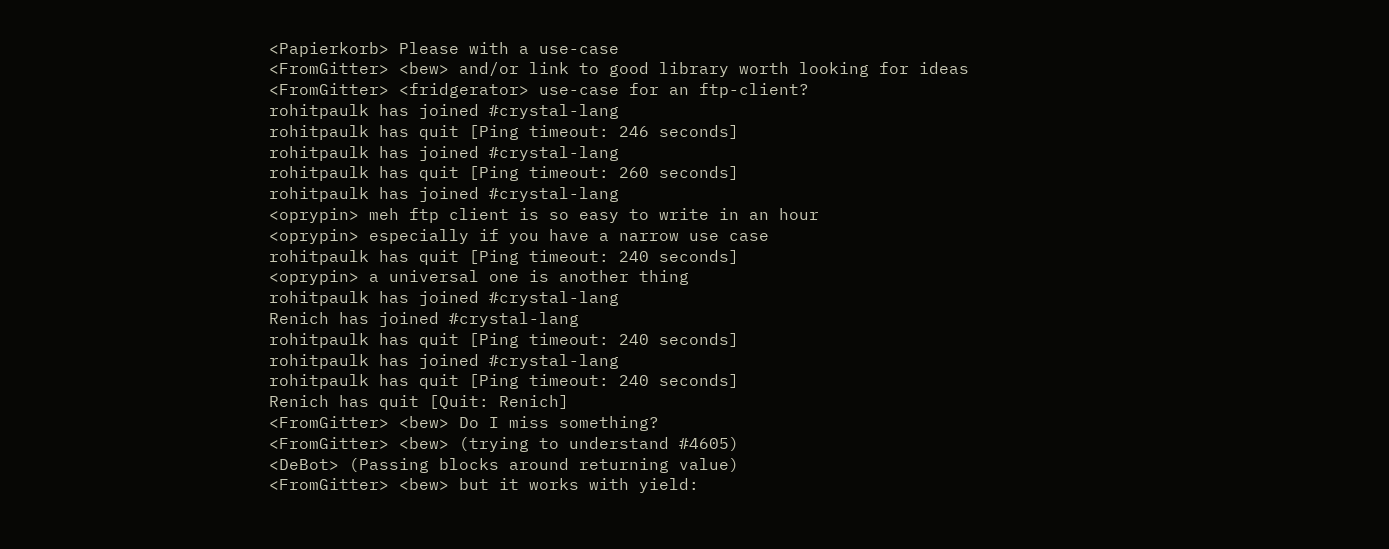<Papierkorb> Please with a use-case
<FromGitter> <bew> and/or link to good library worth looking for ideas
<FromGitter> <fridgerator> use-case for an ftp-client?
rohitpaulk has joined #crystal-lang
rohitpaulk has quit [Ping timeout: 246 seconds]
rohitpaulk has joined #crystal-lang
rohitpaulk has quit [Ping timeout: 260 seconds]
rohitpaulk has joined #crystal-lang
<oprypin> meh ftp client is so easy to write in an hour
<oprypin> especially if you have a narrow use case
rohitpaulk has quit [Ping timeout: 240 seconds]
<oprypin> a universal one is another thing
rohitpaulk has joined #crystal-lang
Renich has joined #crystal-lang
rohitpaulk has quit [Ping timeout: 240 seconds]
rohitpaulk has joined #crystal-lang
rohitpaulk has quit [Ping timeout: 240 seconds]
Renich has quit [Quit: Renich]
<FromGitter> <bew> Do I miss something?
<FromGitter> <bew> (trying to understand #4605)
<DeBot> (Passing blocks around returning value)
<FromGitter> <bew> but it works with yield: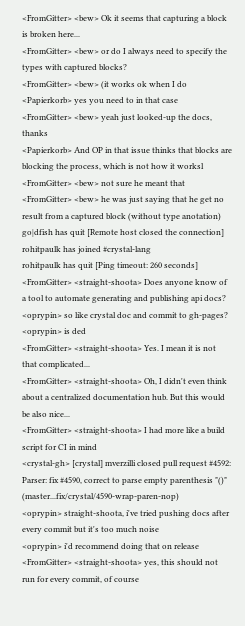<FromGitter> <bew> Ok it seems that capturing a block is broken here...
<FromGitter> <bew> or do I always need to specify the types with captured blocks?
<FromGitter> <bew> (it works ok when I do
<Papierkorb> yes you need to in that case
<FromGitter> <bew> yeah just looked-up the docs, thanks
<Papierkorb> And OP in that issue thinks that blocks are blocking the process, which is not how it worksl
<FromGitter> <bew> not sure he meant that
<FromGitter> <bew> he was just saying that he get no result from a captured block (without type anotation)
go|dfish has quit [Remote host closed the connection]
rohitpaulk has joined #crystal-lang
rohitpaulk has quit [Ping timeout: 260 seconds]
<FromGitter> <straight-shoota> Does anyone know of a tool to automate generating and publishing api docs?
<oprypin> so like crystal doc and commit to gh-pages?
<oprypin> is ded
<FromGitter> <straight-shoota> Yes. I mean it is not that complicated...
<FromGitter> <straight-shoota> Oh, I didn't even think about a centralized documentation hub. But this would be also nice...
<FromGitter> <straight-shoota> I had more like a build script for CI in mind
<crystal-gh> [crystal] mverzilli closed pull request #4592: Parser: fix #4590, correct to parse empty parenthesis "()" (master...fix/crystal/4590-wrap-paren-nop)
<oprypin> straight-shoota, i've tried pushing docs after every commit but it's too much noise
<oprypin> i'd recommend doing that on release
<FromGitter> <straight-shoota> yes, this should not run for every commit, of course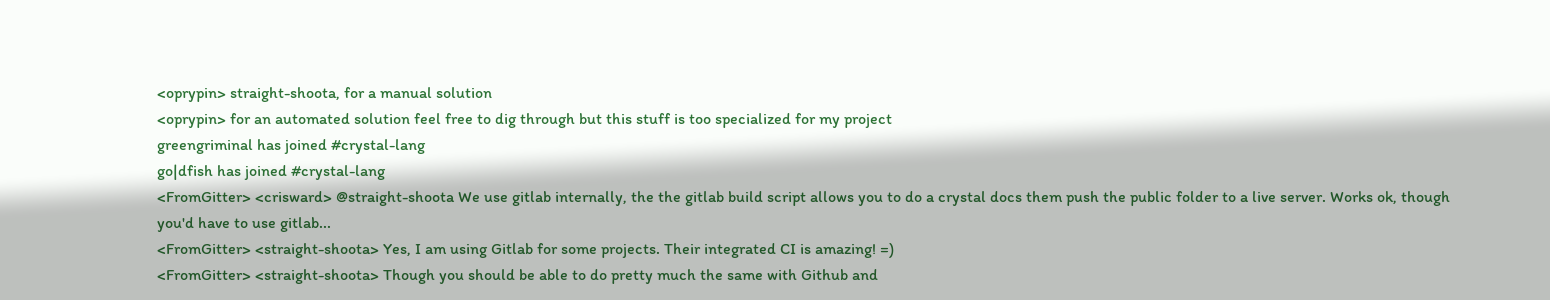<oprypin> straight-shoota, for a manual solution
<oprypin> for an automated solution feel free to dig through but this stuff is too specialized for my project
greengriminal has joined #crystal-lang
go|dfish has joined #crystal-lang
<FromGitter> <crisward> @straight-shoota We use gitlab internally, the the gitlab build script allows you to do a crystal docs them push the public folder to a live server. Works ok, though you'd have to use gitlab...
<FromGitter> <straight-shoota> Yes, I am using Gitlab for some projects. Their integrated CI is amazing! =)
<FromGitter> <straight-shoota> Though you should be able to do pretty much the same with Github and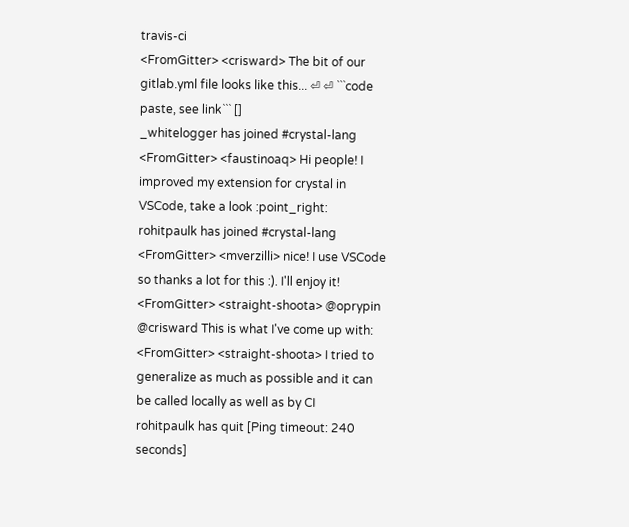travis-ci
<FromGitter> <crisward> The bit of our gitlab.yml file looks like this... ⏎ ⏎ ```code paste, see link``` []
_whitelogger has joined #crystal-lang
<FromGitter> <faustinoaq> Hi people! I improved my extension for crystal in VSCode, take a look :point_right:
rohitpaulk has joined #crystal-lang
<FromGitter> <mverzilli> nice! I use VSCode so thanks a lot for this :). I'll enjoy it!
<FromGitter> <straight-shoota> @oprypin @crisward This is what I've come up with:
<FromGitter> <straight-shoota> I tried to generalize as much as possible and it can be called locally as well as by CI
rohitpaulk has quit [Ping timeout: 240 seconds]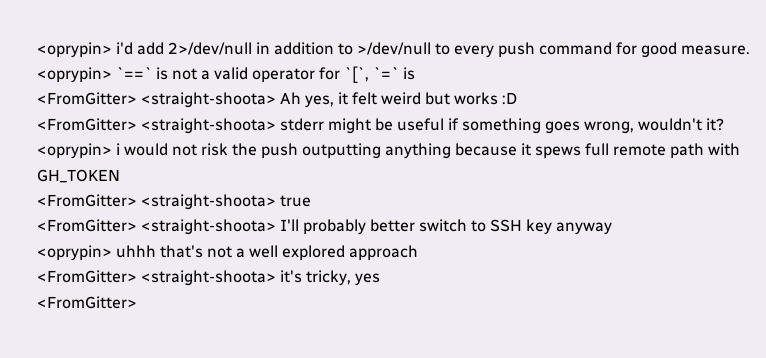<oprypin> i'd add 2>/dev/null in addition to >/dev/null to every push command for good measure.
<oprypin> `==` is not a valid operator for `[`, `=` is
<FromGitter> <straight-shoota> Ah yes, it felt weird but works :D
<FromGitter> <straight-shoota> stderr might be useful if something goes wrong, wouldn't it?
<oprypin> i would not risk the push outputting anything because it spews full remote path with GH_TOKEN
<FromGitter> <straight-shoota> true
<FromGitter> <straight-shoota> I'll probably better switch to SSH key anyway
<oprypin> uhhh that's not a well explored approach
<FromGitter> <straight-shoota> it's tricky, yes
<FromGitter>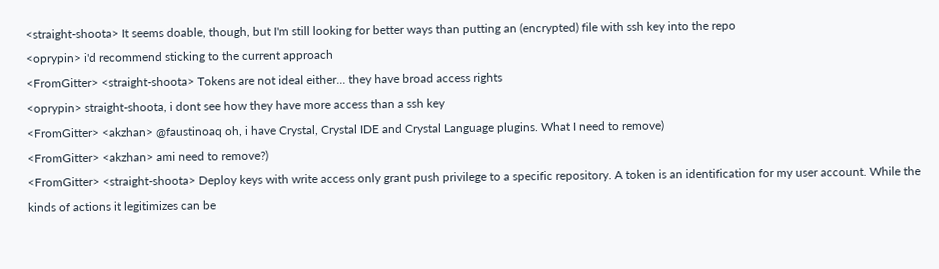<straight-shoota> It seems doable, though, but I'm still looking for better ways than putting an (encrypted) file with ssh key into the repo
<oprypin> i'd recommend sticking to the current approach
<FromGitter> <straight-shoota> Tokens are not ideal either... they have broad access rights
<oprypin> straight-shoota, i dont see how they have more access than a ssh key
<FromGitter> <akzhan> @faustinoaq oh, i have Crystal, Crystal IDE and Crystal Language plugins. What I need to remove)
<FromGitter> <akzhan> ami need to remove?)
<FromGitter> <straight-shoota> Deploy keys with write access only grant push privilege to a specific repository. A token is an identification for my user account. While the kinds of actions it legitimizes can be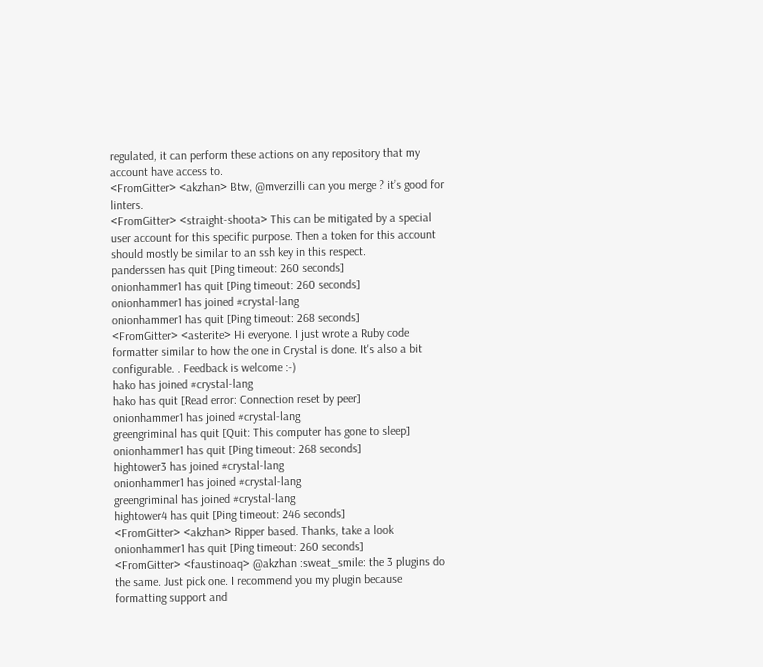regulated, it can perform these actions on any repository that my account have access to.
<FromGitter> <akzhan> Btw, @mverzilli can you merge ? it’s good for linters.
<FromGitter> <straight-shoota> This can be mitigated by a special user account for this specific purpose. Then a token for this account should mostly be similar to an ssh key in this respect.
panderssen has quit [Ping timeout: 260 seconds]
onionhammer1 has quit [Ping timeout: 260 seconds]
onionhammer1 has joined #crystal-lang
onionhammer1 has quit [Ping timeout: 268 seconds]
<FromGitter> <asterite> Hi everyone. I just wrote a Ruby code formatter similar to how the one in Crystal is done. It's also a bit configurable. . Feedback is welcome :-)
hako has joined #crystal-lang
hako has quit [Read error: Connection reset by peer]
onionhammer1 has joined #crystal-lang
greengriminal has quit [Quit: This computer has gone to sleep]
onionhammer1 has quit [Ping timeout: 268 seconds]
hightower3 has joined #crystal-lang
onionhammer1 has joined #crystal-lang
greengriminal has joined #crystal-lang
hightower4 has quit [Ping timeout: 246 seconds]
<FromGitter> <akzhan> Ripper based. Thanks, take a look
onionhammer1 has quit [Ping timeout: 260 seconds]
<FromGitter> <faustinoaq> @akzhan :sweat_smile: the 3 plugins do the same. Just pick one. I recommend you my plugin because formatting support and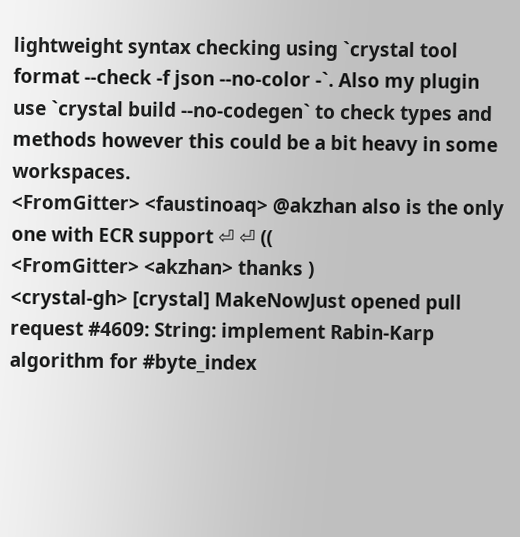lightweight syntax checking using `crystal tool format --check -f json --no-color -`. Also my plugin use `crystal build --no-codegen` to check types and methods however this could be a bit heavy in some workspaces.
<FromGitter> <faustinoaq> @akzhan also is the only one with ECR support ⏎ ⏎ ((
<FromGitter> <akzhan> thanks )
<crystal-gh> [crystal] MakeNowJust opened pull request #4609: String: implement Rabin-Karp algorithm for #byte_index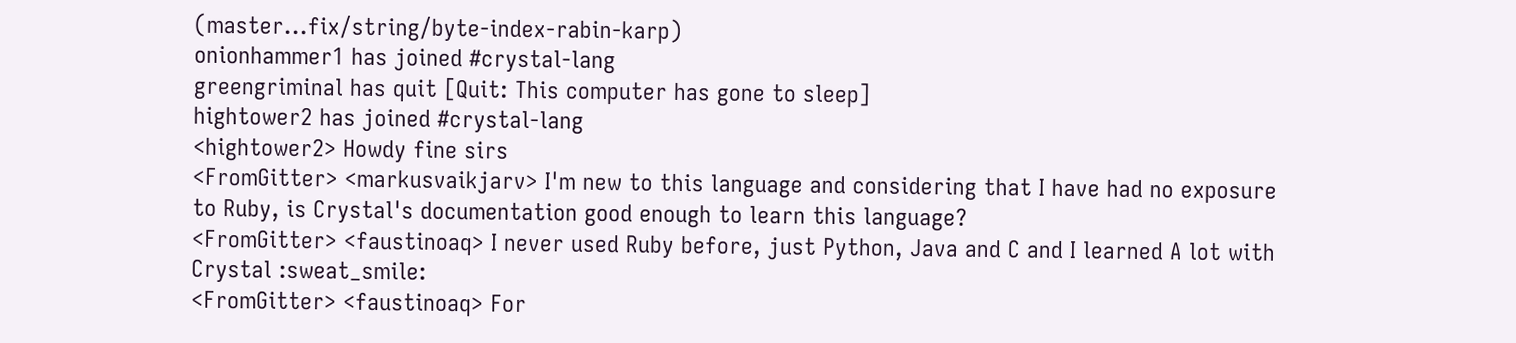(master...fix/string/byte-index-rabin-karp)
onionhammer1 has joined #crystal-lang
greengriminal has quit [Quit: This computer has gone to sleep]
hightower2 has joined #crystal-lang
<hightower2> Howdy fine sirs
<FromGitter> <markusvaikjarv> I'm new to this language and considering that I have had no exposure to Ruby, is Crystal's documentation good enough to learn this language?
<FromGitter> <faustinoaq> I never used Ruby before, just Python, Java and C and I learned A lot with Crystal :sweat_smile:
<FromGitter> <faustinoaq> For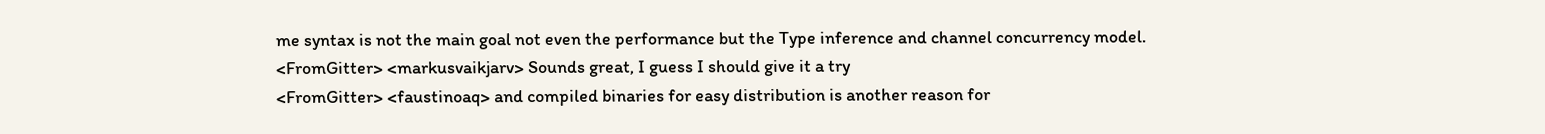me syntax is not the main goal not even the performance but the Type inference and channel concurrency model.
<FromGitter> <markusvaikjarv> Sounds great, I guess I should give it a try
<FromGitter> <faustinoaq> and compiled binaries for easy distribution is another reason for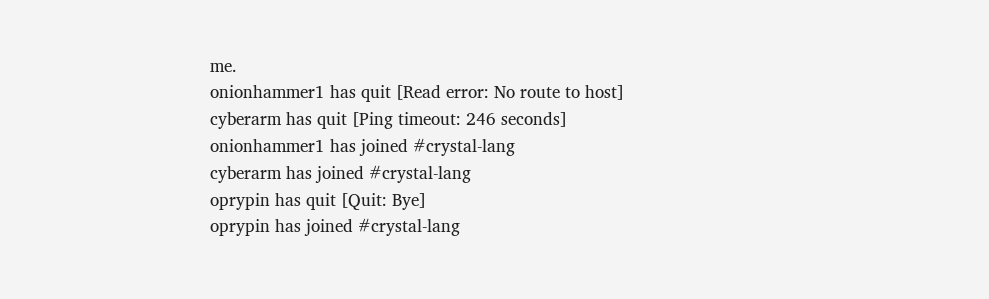me.
onionhammer1 has quit [Read error: No route to host]
cyberarm has quit [Ping timeout: 246 seconds]
onionhammer1 has joined #crystal-lang
cyberarm has joined #crystal-lang
oprypin has quit [Quit: Bye]
oprypin has joined #crystal-lang